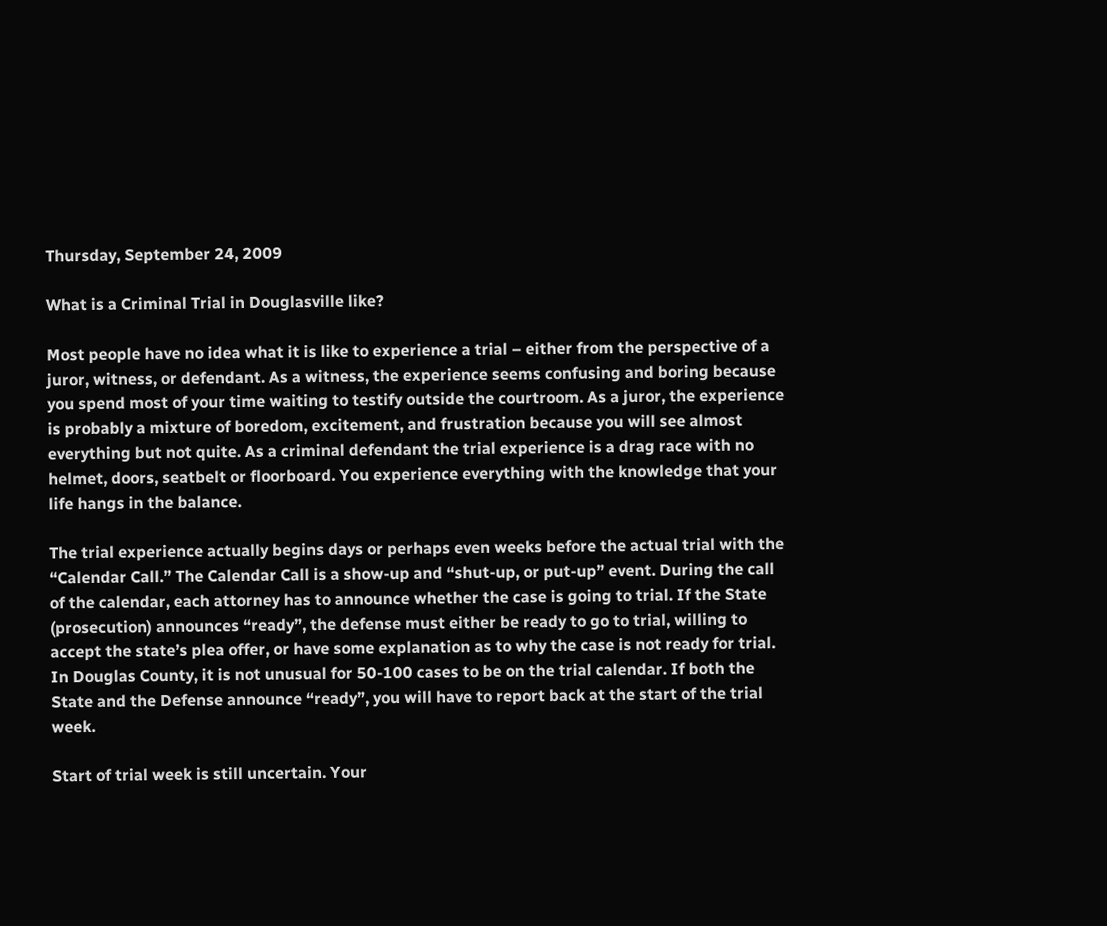Thursday, September 24, 2009

What is a Criminal Trial in Douglasville like?

Most people have no idea what it is like to experience a trial – either from the perspective of a juror, witness, or defendant. As a witness, the experience seems confusing and boring because you spend most of your time waiting to testify outside the courtroom. As a juror, the experience is probably a mixture of boredom, excitement, and frustration because you will see almost everything but not quite. As a criminal defendant the trial experience is a drag race with no helmet, doors, seatbelt or floorboard. You experience everything with the knowledge that your life hangs in the balance.

The trial experience actually begins days or perhaps even weeks before the actual trial with the “Calendar Call.” The Calendar Call is a show-up and “shut-up, or put-up” event. During the call of the calendar, each attorney has to announce whether the case is going to trial. If the State (prosecution) announces “ready”, the defense must either be ready to go to trial, willing to accept the state’s plea offer, or have some explanation as to why the case is not ready for trial. In Douglas County, it is not unusual for 50-100 cases to be on the trial calendar. If both the State and the Defense announce “ready”, you will have to report back at the start of the trial week.

Start of trial week is still uncertain. Your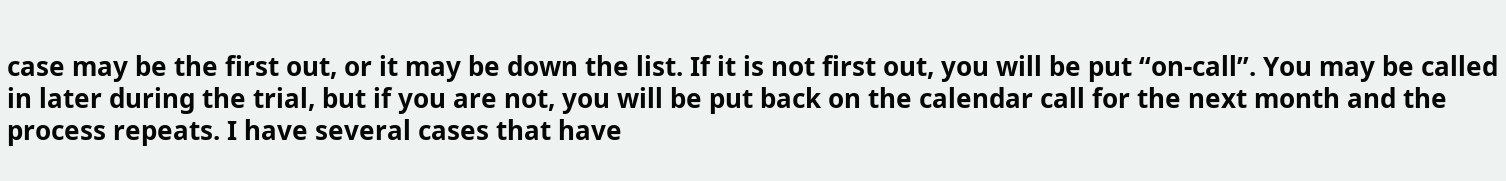case may be the first out, or it may be down the list. If it is not first out, you will be put “on-call”. You may be called in later during the trial, but if you are not, you will be put back on the calendar call for the next month and the process repeats. I have several cases that have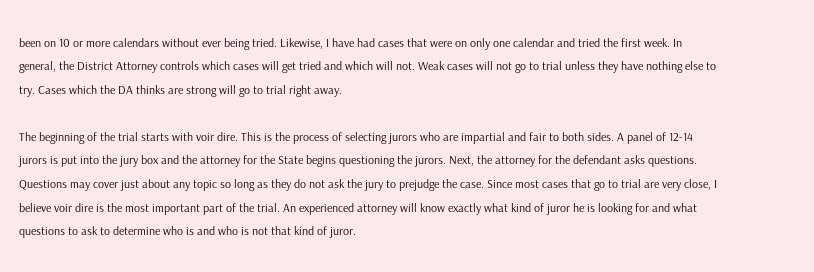been on 10 or more calendars without ever being tried. Likewise, I have had cases that were on only one calendar and tried the first week. In general, the District Attorney controls which cases will get tried and which will not. Weak cases will not go to trial unless they have nothing else to try. Cases which the DA thinks are strong will go to trial right away.

The beginning of the trial starts with voir dire. This is the process of selecting jurors who are impartial and fair to both sides. A panel of 12-14 jurors is put into the jury box and the attorney for the State begins questioning the jurors. Next, the attorney for the defendant asks questions. Questions may cover just about any topic so long as they do not ask the jury to prejudge the case. Since most cases that go to trial are very close, I believe voir dire is the most important part of the trial. An experienced attorney will know exactly what kind of juror he is looking for and what questions to ask to determine who is and who is not that kind of juror.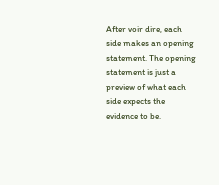After voir dire, each side makes an opening statement. The opening statement is just a preview of what each side expects the evidence to be.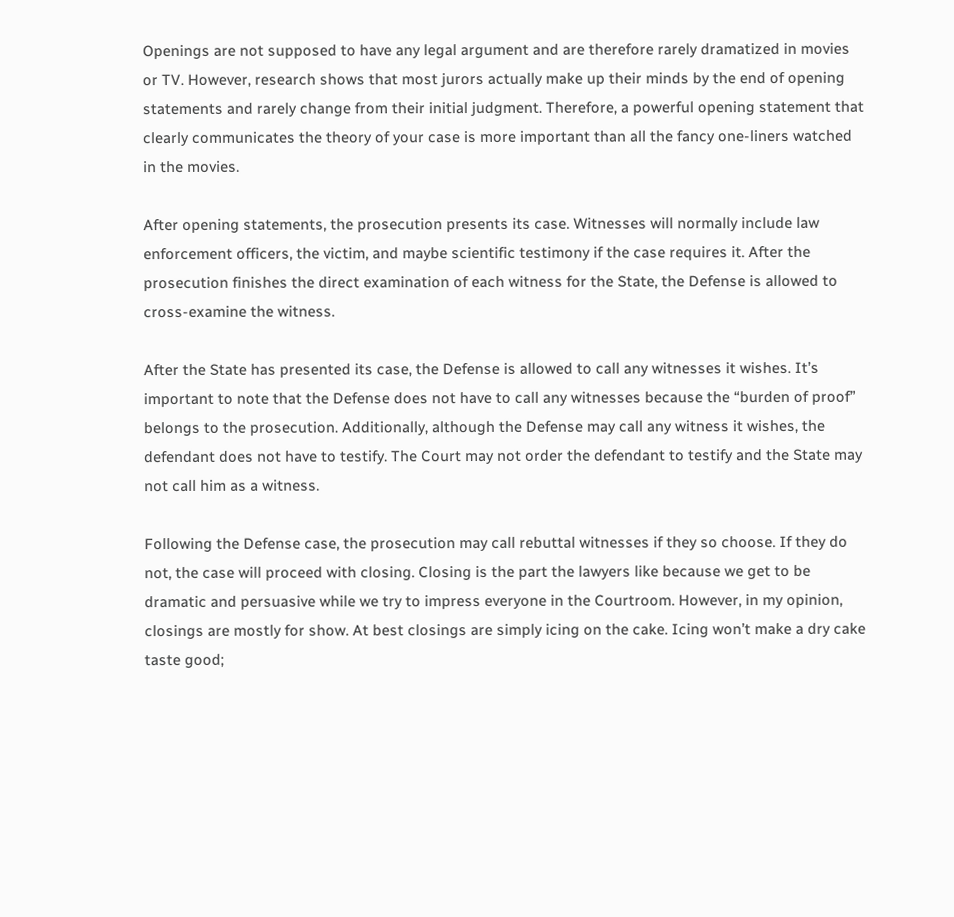Openings are not supposed to have any legal argument and are therefore rarely dramatized in movies or TV. However, research shows that most jurors actually make up their minds by the end of opening statements and rarely change from their initial judgment. Therefore, a powerful opening statement that clearly communicates the theory of your case is more important than all the fancy one-liners watched in the movies.

After opening statements, the prosecution presents its case. Witnesses will normally include law enforcement officers, the victim, and maybe scientific testimony if the case requires it. After the prosecution finishes the direct examination of each witness for the State, the Defense is allowed to cross-examine the witness.

After the State has presented its case, the Defense is allowed to call any witnesses it wishes. It’s important to note that the Defense does not have to call any witnesses because the “burden of proof” belongs to the prosecution. Additionally, although the Defense may call any witness it wishes, the defendant does not have to testify. The Court may not order the defendant to testify and the State may not call him as a witness.

Following the Defense case, the prosecution may call rebuttal witnesses if they so choose. If they do not, the case will proceed with closing. Closing is the part the lawyers like because we get to be dramatic and persuasive while we try to impress everyone in the Courtroom. However, in my opinion, closings are mostly for show. At best closings are simply icing on the cake. Icing won’t make a dry cake taste good;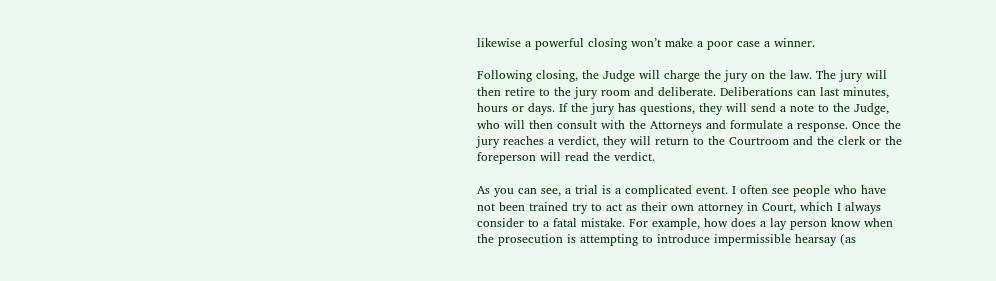likewise a powerful closing won’t make a poor case a winner.

Following closing, the Judge will charge the jury on the law. The jury will then retire to the jury room and deliberate. Deliberations can last minutes, hours or days. If the jury has questions, they will send a note to the Judge, who will then consult with the Attorneys and formulate a response. Once the jury reaches a verdict, they will return to the Courtroom and the clerk or the foreperson will read the verdict.

As you can see, a trial is a complicated event. I often see people who have not been trained try to act as their own attorney in Court, which I always consider to a fatal mistake. For example, how does a lay person know when the prosecution is attempting to introduce impermissible hearsay (as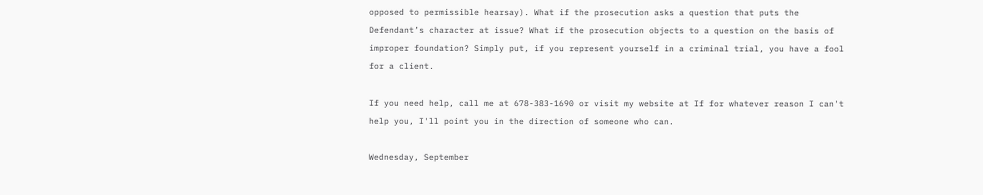opposed to permissible hearsay). What if the prosecution asks a question that puts the Defendant’s character at issue? What if the prosecution objects to a question on the basis of improper foundation? Simply put, if you represent yourself in a criminal trial, you have a fool for a client.

If you need help, call me at 678-383-1690 or visit my website at If for whatever reason I can't help you, I'll point you in the direction of someone who can.

Wednesday, September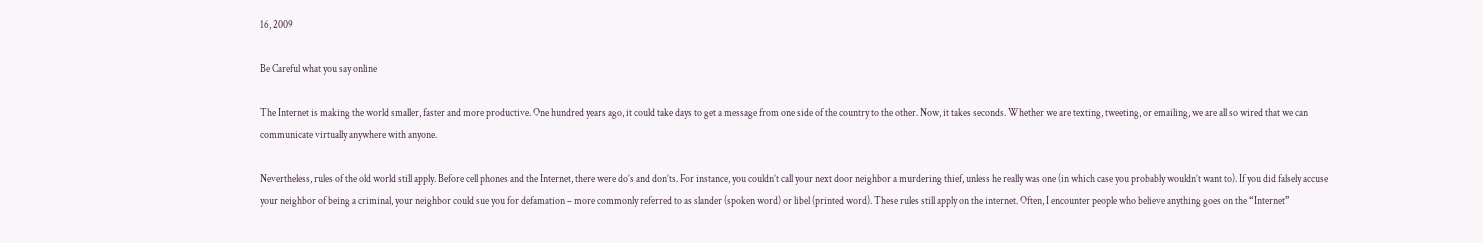16, 2009

Be Careful what you say online

The Internet is making the world smaller, faster and more productive. One hundred years ago, it could take days to get a message from one side of the country to the other. Now, it takes seconds. Whether we are texting, tweeting, or emailing, we are all so wired that we can communicate virtually anywhere with anyone.

Nevertheless, rules of the old world still apply. Before cell phones and the Internet, there were do’s and don’ts. For instance, you couldn’t call your next door neighbor a murdering thief, unless he really was one (in which case you probably wouldn’t want to). If you did falsely accuse your neighbor of being a criminal, your neighbor could sue you for defamation – more commonly referred to as slander (spoken word) or libel (printed word). These rules still apply on the internet. Often, I encounter people who believe anything goes on the “Internet”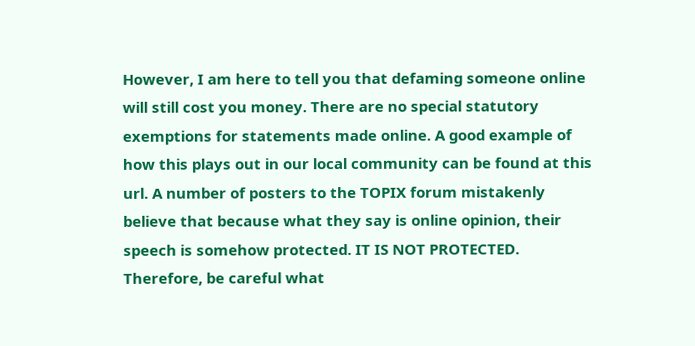However, I am here to tell you that defaming someone online will still cost you money. There are no special statutory exemptions for statements made online. A good example of how this plays out in our local community can be found at this url. A number of posters to the TOPIX forum mistakenly believe that because what they say is online opinion, their speech is somehow protected. IT IS NOT PROTECTED. Therefore, be careful what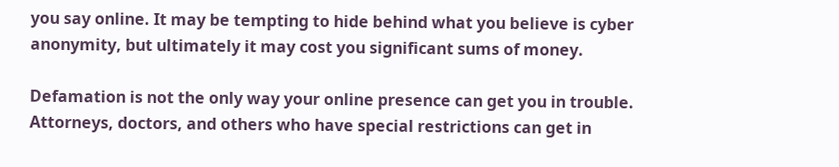you say online. It may be tempting to hide behind what you believe is cyber anonymity, but ultimately it may cost you significant sums of money.

Defamation is not the only way your online presence can get you in trouble. Attorneys, doctors, and others who have special restrictions can get in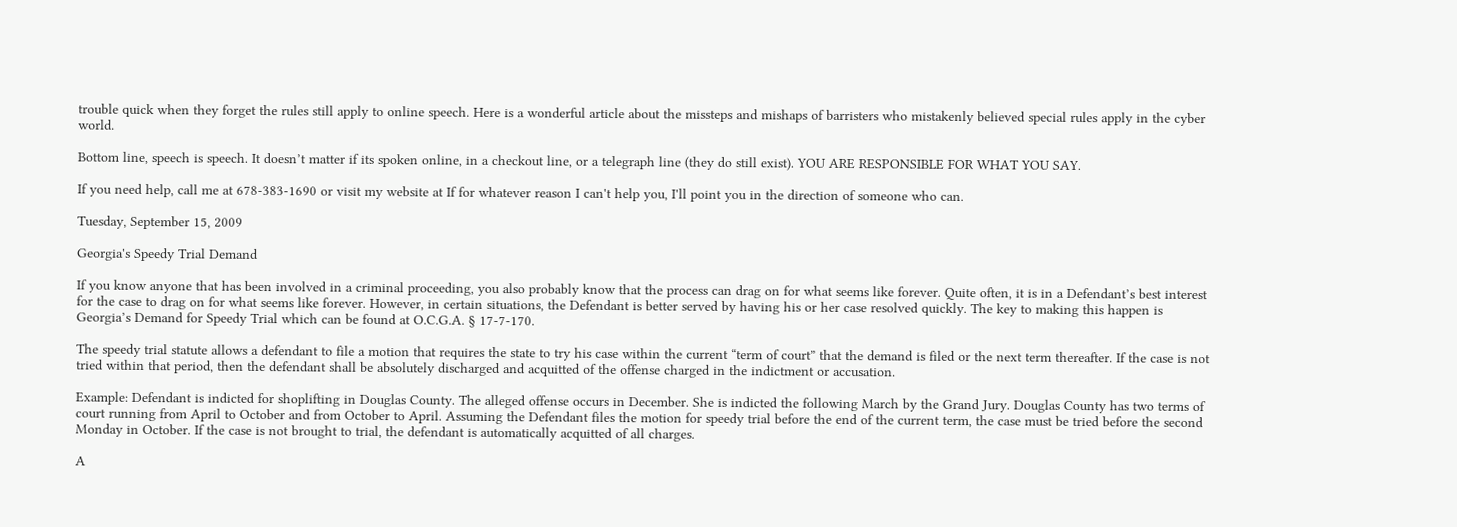trouble quick when they forget the rules still apply to online speech. Here is a wonderful article about the missteps and mishaps of barristers who mistakenly believed special rules apply in the cyber world.

Bottom line, speech is speech. It doesn’t matter if its spoken online, in a checkout line, or a telegraph line (they do still exist). YOU ARE RESPONSIBLE FOR WHAT YOU SAY.

If you need help, call me at 678-383-1690 or visit my website at If for whatever reason I can't help you, I'll point you in the direction of someone who can.

Tuesday, September 15, 2009

Georgia's Speedy Trial Demand

If you know anyone that has been involved in a criminal proceeding, you also probably know that the process can drag on for what seems like forever. Quite often, it is in a Defendant’s best interest for the case to drag on for what seems like forever. However, in certain situations, the Defendant is better served by having his or her case resolved quickly. The key to making this happen is Georgia’s Demand for Speedy Trial which can be found at O.C.G.A. § 17-7-170.

The speedy trial statute allows a defendant to file a motion that requires the state to try his case within the current “term of court” that the demand is filed or the next term thereafter. If the case is not tried within that period, then the defendant shall be absolutely discharged and acquitted of the offense charged in the indictment or accusation.

Example: Defendant is indicted for shoplifting in Douglas County. The alleged offense occurs in December. She is indicted the following March by the Grand Jury. Douglas County has two terms of court running from April to October and from October to April. Assuming the Defendant files the motion for speedy trial before the end of the current term, the case must be tried before the second Monday in October. If the case is not brought to trial, the defendant is automatically acquitted of all charges.

A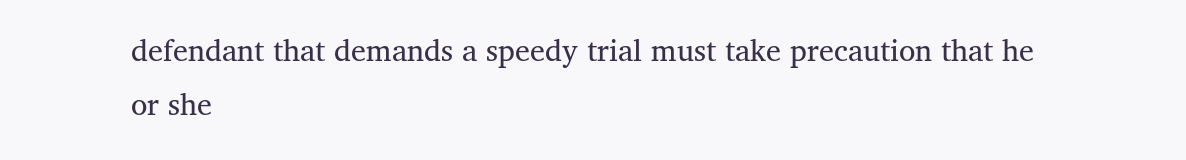defendant that demands a speedy trial must take precaution that he or she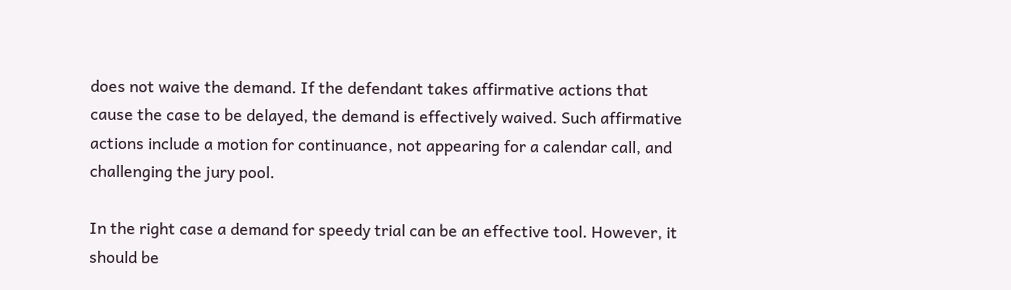does not waive the demand. If the defendant takes affirmative actions that cause the case to be delayed, the demand is effectively waived. Such affirmative actions include a motion for continuance, not appearing for a calendar call, and challenging the jury pool.

In the right case a demand for speedy trial can be an effective tool. However, it should be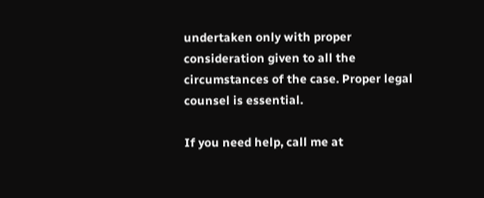undertaken only with proper consideration given to all the circumstances of the case. Proper legal counsel is essential.

If you need help, call me at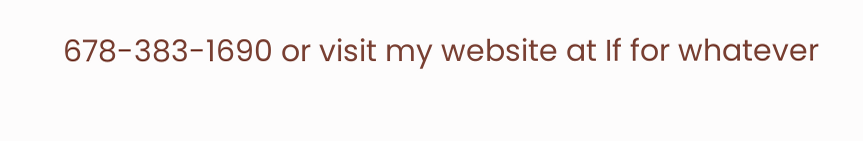678-383-1690 or visit my website at If for whatever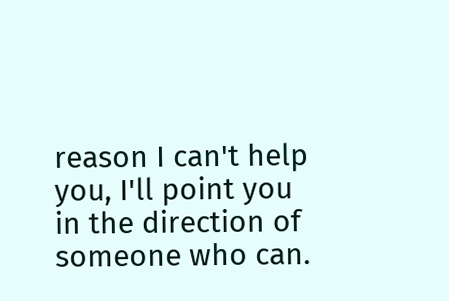reason I can't help you, I'll point you in the direction of someone who can.